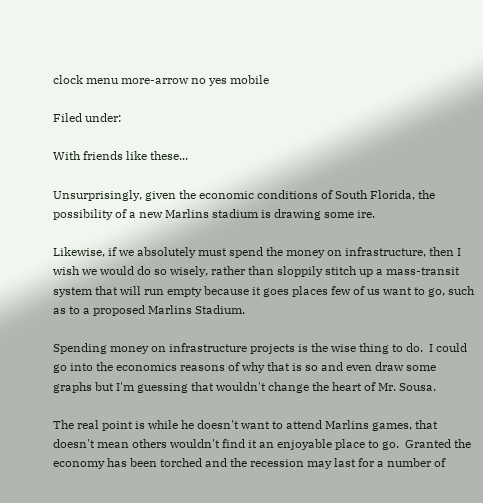clock menu more-arrow no yes mobile

Filed under:

With friends like these...

Unsurprisingly, given the economic conditions of South Florida, the possibility of a new Marlins stadium is drawing some ire.

Likewise, if we absolutely must spend the money on infrastructure, then I wish we would do so wisely, rather than sloppily stitch up a mass-transit system that will run empty because it goes places few of us want to go, such as to a proposed Marlins Stadium.

Spending money on infrastructure projects is the wise thing to do.  I could go into the economics reasons of why that is so and even draw some graphs but I'm guessing that wouldn't change the heart of Mr. Sousa.

The real point is while he doesn't want to attend Marlins games, that doesn't mean others wouldn't find it an enjoyable place to go.  Granted the economy has been torched and the recession may last for a number of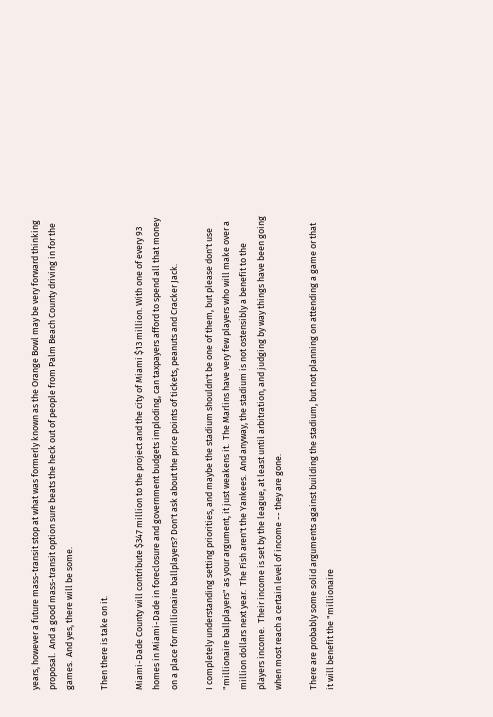years, however a future mass-transit stop at what was formerly known as the Orange Bowl may be very forward thinking proposal.  And a good mass-transit option sure beats the heck out of people from Palm Beach County driving in for the games.  And yes, there will be some.

Then there is take on it.

Miami-Dade County will contribute $347 million to the project and the city of Miami $13 million. With one of every 93 homes in Miami-Dade in foreclosure and government budgets imploding, can taxpayers afford to spend all that money on a place for millionaire ballplayers? Don't ask about the price points of tickets, peanuts and Cracker Jack.

I completely understanding setting priorities, and maybe the stadium shouldn't be one of them, but please don't use "millionaire ballplayers" as your argument, it just weakens it.  The Marlins have very few players who will make over a million dollars next year.  The Fish aren't the Yankees.  And anyway, the stadium is not ostensibly a benefit to the players income.  Their income is set by the league, at least until arbitration, and judging by way things have been going when most reach a certain level of income -- they are gone.

There are probably some solid arguments against building the stadium, but not planning on attending a game or that it will benefit the "millionaire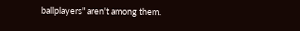ballplayers" aren't among them.